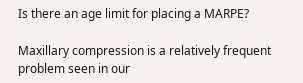Is there an age limit for placing a MARPE?

Maxillary compression is a relatively frequent problem seen in our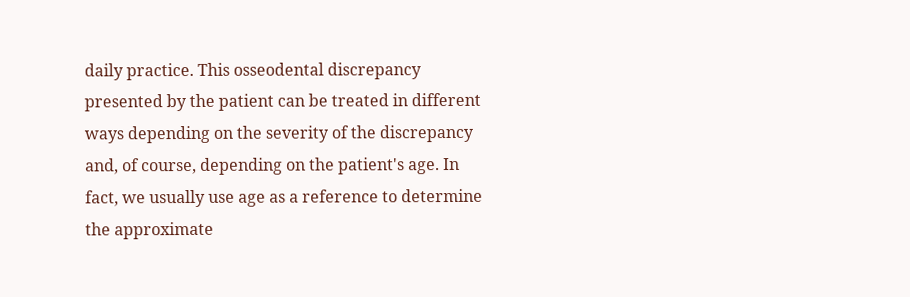daily practice. This osseodental discrepancy presented by the patient can be treated in different ways depending on the severity of the discrepancy and, of course, depending on the patient's age. In fact, we usually use age as a reference to determine the approximate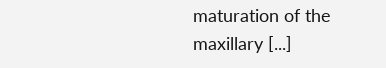maturation of the maxillary [...]